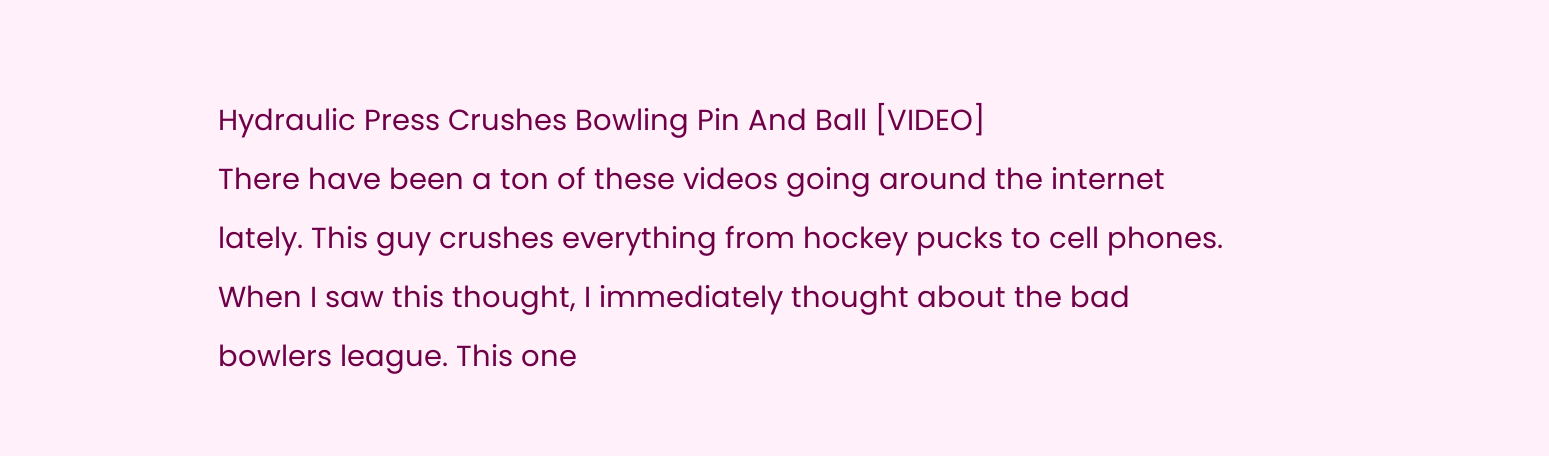Hydraulic Press Crushes Bowling Pin And Ball [VIDEO]
There have been a ton of these videos going around the internet lately. This guy crushes everything from hockey pucks to cell phones. When I saw this thought, I immediately thought about the bad bowlers league. This one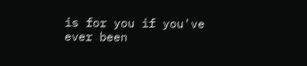is for you if you've ever been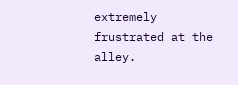extremely frustrated at the alley.